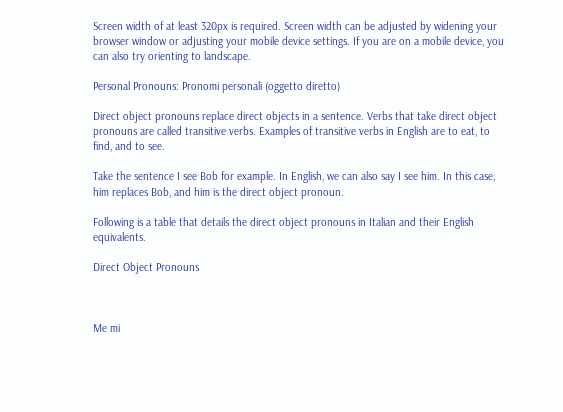Screen width of at least 320px is required. Screen width can be adjusted by widening your browser window or adjusting your mobile device settings. If you are on a mobile device, you can also try orienting to landscape.

Personal Pronouns: Pronomi personali (oggetto diretto)

Direct object pronouns replace direct objects in a sentence. Verbs that take direct object pronouns are called transitive verbs. Examples of transitive verbs in English are to eat, to find, and to see.

Take the sentence I see Bob for example. In English, we can also say I see him. In this case, him replaces Bob, and him is the direct object pronoun.

Following is a table that details the direct object pronouns in Italian and their English equivalents.

Direct Object Pronouns



Me mi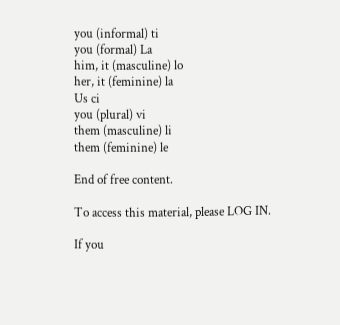you (informal) ti
you (formal) La
him, it (masculine) lo
her, it (feminine) la
Us ci
you (plural) vi
them (masculine) li
them (feminine) le

End of free content.

To access this material, please LOG IN.

If you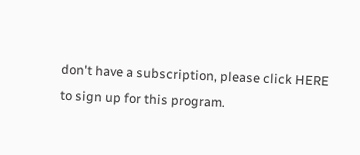don't have a subscription, please click HERE to sign up for this program.